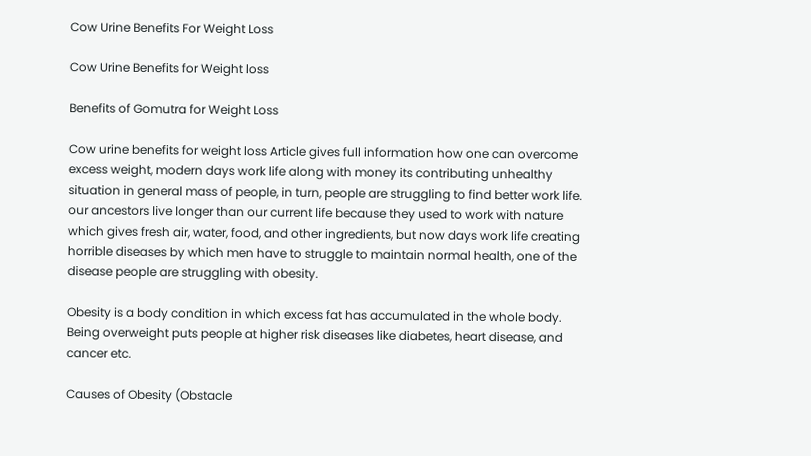Cow Urine Benefits For Weight Loss

Cow Urine Benefits for Weight loss

Benefits of Gomutra for Weight Loss

Cow urine benefits for weight loss Article gives full information how one can overcome excess weight, modern days work life along with money its contributing unhealthy situation in general mass of people, in turn, people are struggling to find better work life. our ancestors live longer than our current life because they used to work with nature which gives fresh air, water, food, and other ingredients, but now days work life creating horrible diseases by which men have to struggle to maintain normal health, one of the disease people are struggling with obesity.

Obesity is a body condition in which excess fat has accumulated in the whole body. Being overweight puts people at higher risk diseases like diabetes, heart disease, and cancer etc.

Causes of Obesity (Obstacle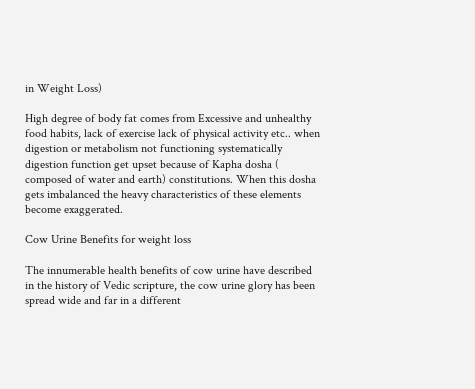in Weight Loss)

High degree of body fat comes from Excessive and unhealthy food habits, lack of exercise lack of physical activity etc.. when digestion or metabolism not functioning systematically digestion function get upset because of Kapha dosha ( composed of water and earth) constitutions. When this dosha gets imbalanced the heavy characteristics of these elements become exaggerated.

Cow Urine Benefits for weight loss

The innumerable health benefits of cow urine have described in the history of Vedic scripture, the cow urine glory has been spread wide and far in a different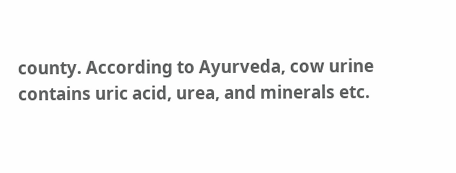county. According to Ayurveda, cow urine contains uric acid, urea, and minerals etc.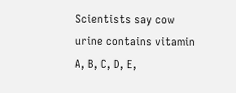Scientists say cow urine contains vitamin A, B, C, D, E,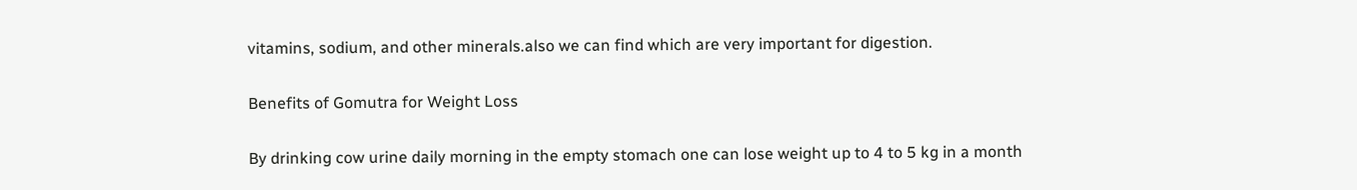vitamins, sodium, and other minerals.also we can find which are very important for digestion.

Benefits of Gomutra for Weight Loss

By drinking cow urine daily morning in the empty stomach one can lose weight up to 4 to 5 kg in a month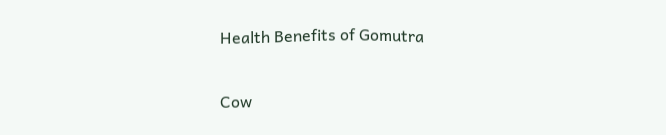Health Benefits of Gomutra

Cow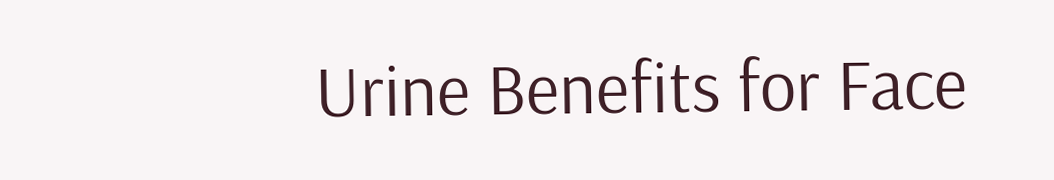Urine Benefits for Face